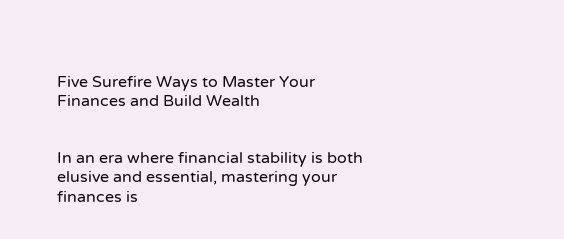Five Surefire Ways to Master Your Finances and Build Wealth


In an era where financial stability is both elusive and essential, mastering your finances is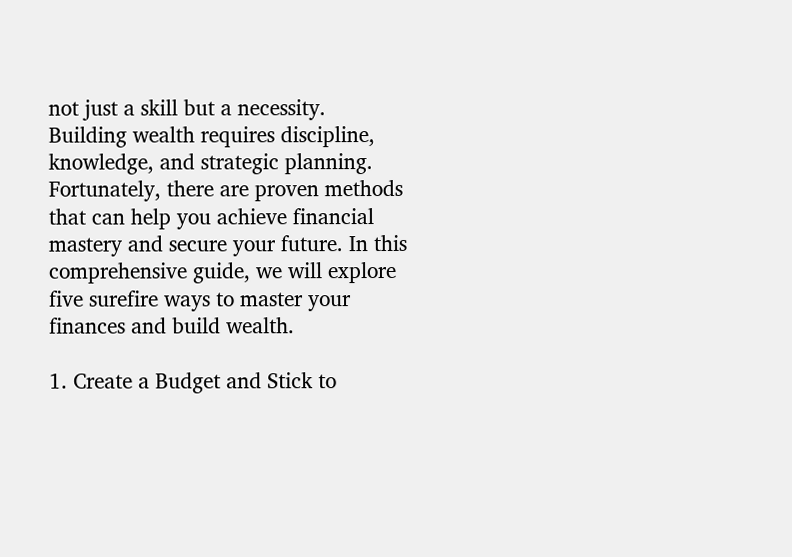not just a skill but a necessity. Building wealth requires discipline, knowledge, and strategic planning. Fortunately, there are proven methods that can help you achieve financial mastery and secure your future. In this comprehensive guide, we will explore five surefire ways to master your finances and build wealth.

1. Create a Budget and Stick to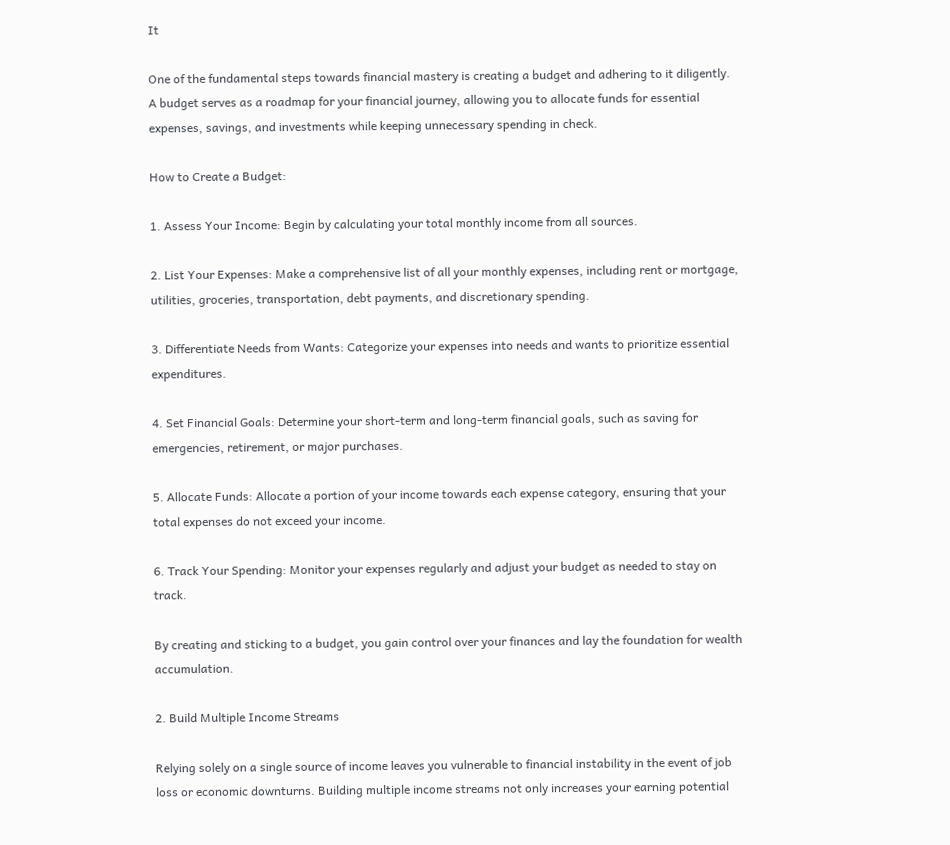It

One of the fundamental steps towards financial mastery is creating a budget and adhering to it diligently. A budget serves as a roadmap for your financial journey, allowing you to allocate funds for essential expenses, savings, and investments while keeping unnecessary spending in check.

How to Create a Budget:

1. Assess Your Income: Begin by calculating your total monthly income from all sources.

2. List Your Expenses: Make a comprehensive list of all your monthly expenses, including rent or mortgage, utilities, groceries, transportation, debt payments, and discretionary spending.

3. Differentiate Needs from Wants: Categorize your expenses into needs and wants to prioritize essential expenditures.

4. Set Financial Goals: Determine your short-term and long-term financial goals, such as saving for emergencies, retirement, or major purchases.

5. Allocate Funds: Allocate a portion of your income towards each expense category, ensuring that your total expenses do not exceed your income.

6. Track Your Spending: Monitor your expenses regularly and adjust your budget as needed to stay on track.

By creating and sticking to a budget, you gain control over your finances and lay the foundation for wealth accumulation.

2. Build Multiple Income Streams

Relying solely on a single source of income leaves you vulnerable to financial instability in the event of job loss or economic downturns. Building multiple income streams not only increases your earning potential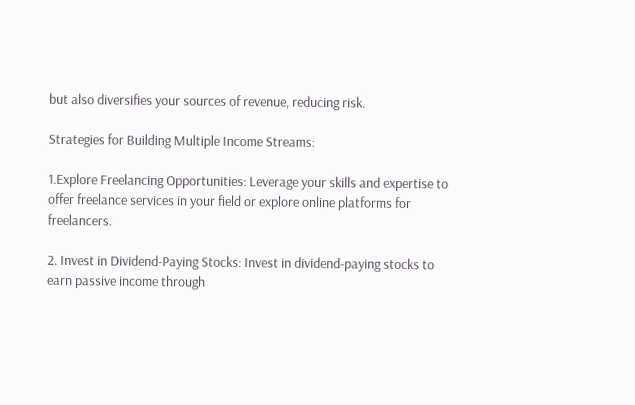but also diversifies your sources of revenue, reducing risk.

Strategies for Building Multiple Income Streams:

1.Explore Freelancing Opportunities: Leverage your skills and expertise to offer freelance services in your field or explore online platforms for freelancers.

2. Invest in Dividend-Paying Stocks: Invest in dividend-paying stocks to earn passive income through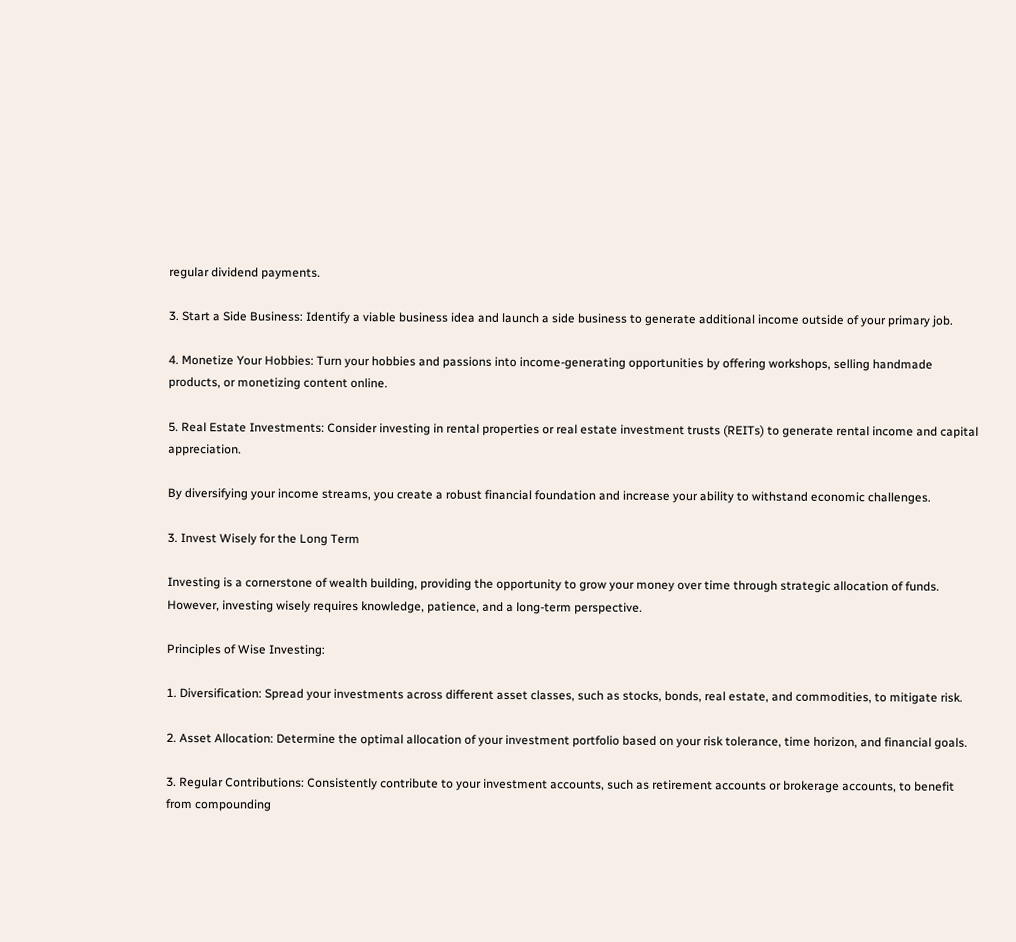regular dividend payments.

3. Start a Side Business: Identify a viable business idea and launch a side business to generate additional income outside of your primary job.

4. Monetize Your Hobbies: Turn your hobbies and passions into income-generating opportunities by offering workshops, selling handmade products, or monetizing content online.

5. Real Estate Investments: Consider investing in rental properties or real estate investment trusts (REITs) to generate rental income and capital appreciation.

By diversifying your income streams, you create a robust financial foundation and increase your ability to withstand economic challenges.

3. Invest Wisely for the Long Term

Investing is a cornerstone of wealth building, providing the opportunity to grow your money over time through strategic allocation of funds. However, investing wisely requires knowledge, patience, and a long-term perspective.

Principles of Wise Investing:

1. Diversification: Spread your investments across different asset classes, such as stocks, bonds, real estate, and commodities, to mitigate risk.

2. Asset Allocation: Determine the optimal allocation of your investment portfolio based on your risk tolerance, time horizon, and financial goals.

3. Regular Contributions: Consistently contribute to your investment accounts, such as retirement accounts or brokerage accounts, to benefit from compounding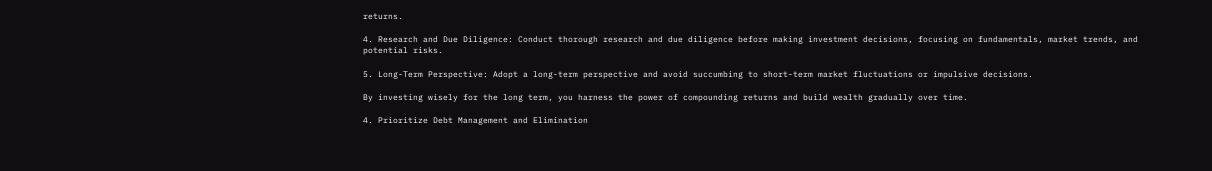returns.

4. Research and Due Diligence: Conduct thorough research and due diligence before making investment decisions, focusing on fundamentals, market trends, and potential risks.

5. Long-Term Perspective: Adopt a long-term perspective and avoid succumbing to short-term market fluctuations or impulsive decisions.

By investing wisely for the long term, you harness the power of compounding returns and build wealth gradually over time.

4. Prioritize Debt Management and Elimination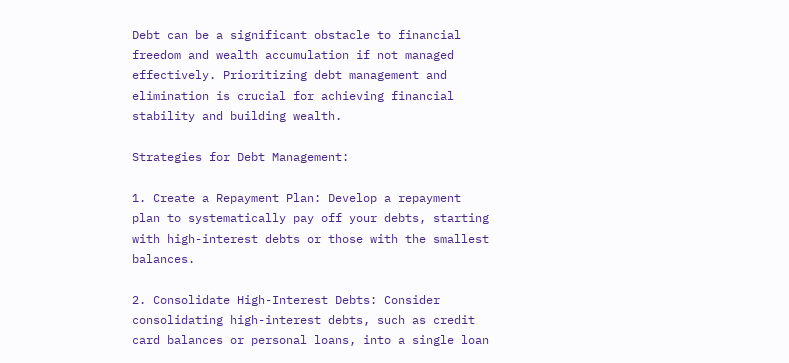Debt can be a significant obstacle to financial freedom and wealth accumulation if not managed effectively. Prioritizing debt management and elimination is crucial for achieving financial stability and building wealth.

Strategies for Debt Management:

1. Create a Repayment Plan: Develop a repayment plan to systematically pay off your debts, starting with high-interest debts or those with the smallest balances.

2. Consolidate High-Interest Debts: Consider consolidating high-interest debts, such as credit card balances or personal loans, into a single loan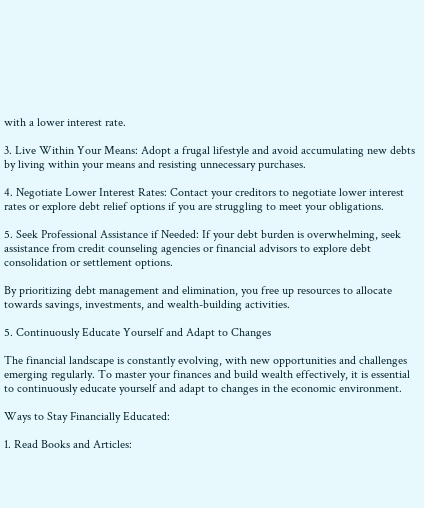with a lower interest rate.

3. Live Within Your Means: Adopt a frugal lifestyle and avoid accumulating new debts by living within your means and resisting unnecessary purchases.

4. Negotiate Lower Interest Rates: Contact your creditors to negotiate lower interest rates or explore debt relief options if you are struggling to meet your obligations.

5. Seek Professional Assistance if Needed: If your debt burden is overwhelming, seek assistance from credit counseling agencies or financial advisors to explore debt consolidation or settlement options.

By prioritizing debt management and elimination, you free up resources to allocate towards savings, investments, and wealth-building activities.

5. Continuously Educate Yourself and Adapt to Changes

The financial landscape is constantly evolving, with new opportunities and challenges emerging regularly. To master your finances and build wealth effectively, it is essential to continuously educate yourself and adapt to changes in the economic environment.

Ways to Stay Financially Educated:

1. Read Books and Articles: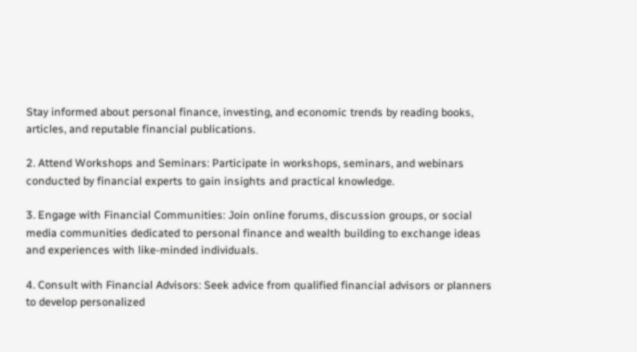Stay informed about personal finance, investing, and economic trends by reading books, articles, and reputable financial publications.

2. Attend Workshops and Seminars: Participate in workshops, seminars, and webinars conducted by financial experts to gain insights and practical knowledge.

3. Engage with Financial Communities: Join online forums, discussion groups, or social media communities dedicated to personal finance and wealth building to exchange ideas and experiences with like-minded individuals.

4. Consult with Financial Advisors: Seek advice from qualified financial advisors or planners to develop personalized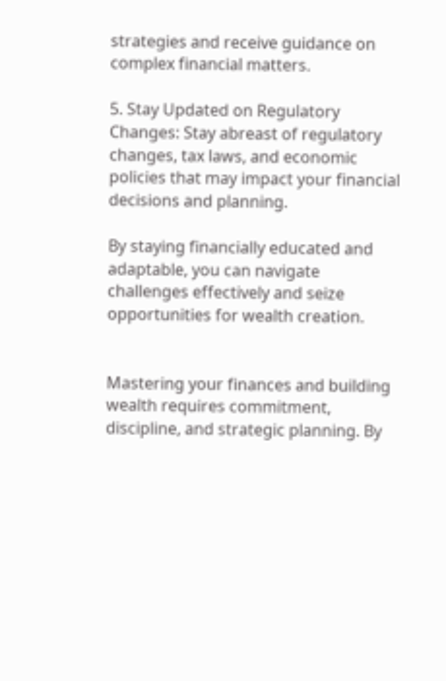strategies and receive guidance on complex financial matters.

5. Stay Updated on Regulatory Changes: Stay abreast of regulatory changes, tax laws, and economic policies that may impact your financial decisions and planning.

By staying financially educated and adaptable, you can navigate challenges effectively and seize opportunities for wealth creation.


Mastering your finances and building wealth requires commitment, discipline, and strategic planning. By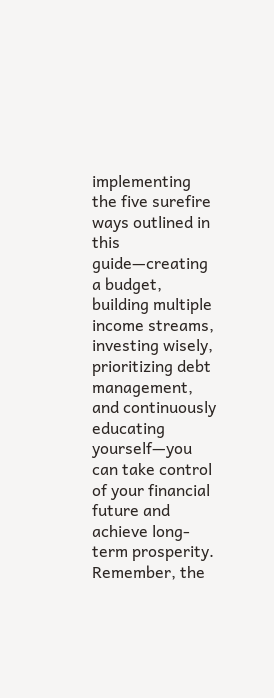implementing the five surefire ways outlined in this guide—creating a budget, building multiple income streams, investing wisely, prioritizing debt management, and continuously educating yourself—you can take control of your financial future and achieve long-term prosperity. Remember, the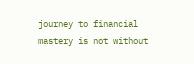journey to financial mastery is not without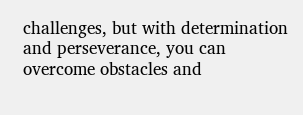challenges, but with determination and perseverance, you can overcome obstacles and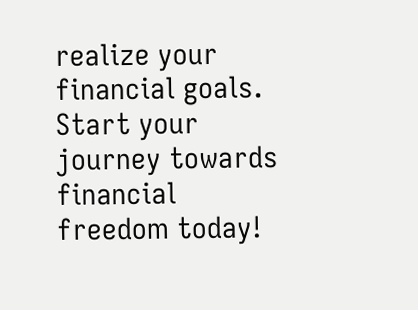realize your financial goals. Start your journey towards financial freedom today!